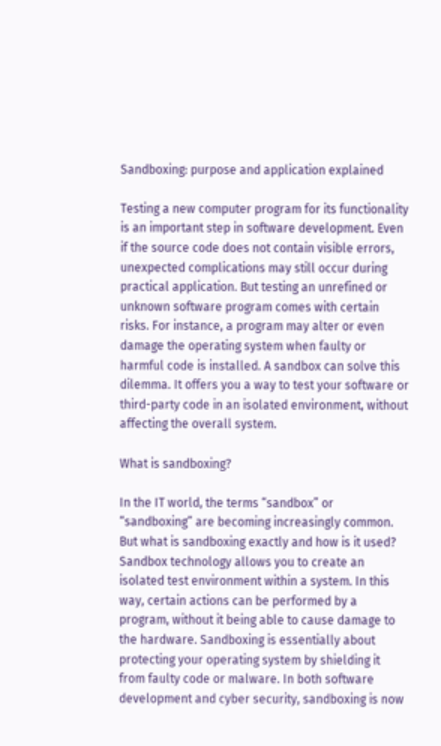Sandboxing: purpose and application explained

Testing a new computer program for its functionality is an important step in software development. Even if the source code does not contain visible errors, unexpected complications may still occur during practical application. But testing an unrefined or unknown software program comes with certain risks. For instance, a program may alter or even damage the operating system when faulty or harmful code is installed. A sandbox can solve this dilemma. It offers you a way to test your software or third-party code in an isolated environment, without affecting the overall system.

What is sandboxing?

In the IT world, the terms “sandbox” or “sandboxing” are becoming increasingly common. But what is sandboxing exactly and how is it used? Sandbox technology allows you to create an isolated test environment within a system. In this way, certain actions can be performed by a program, without it being able to cause damage to the hardware. Sandboxing is essentially about protecting your operating system by shielding it from faulty code or malware. In both software development and cyber security, sandboxing is now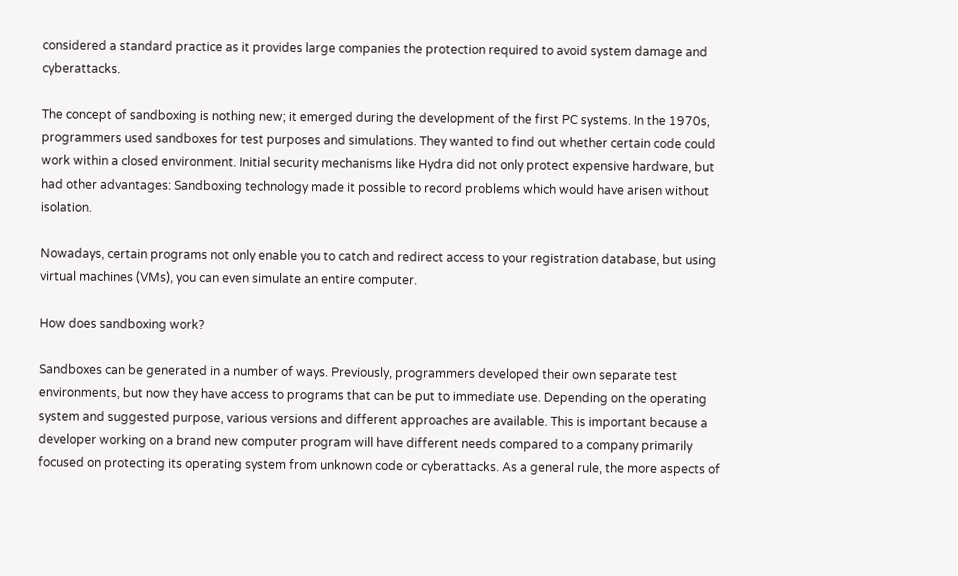considered a standard practice as it provides large companies the protection required to avoid system damage and cyberattacks.

The concept of sandboxing is nothing new; it emerged during the development of the first PC systems. In the 1970s, programmers used sandboxes for test purposes and simulations. They wanted to find out whether certain code could work within a closed environment. Initial security mechanisms like Hydra did not only protect expensive hardware, but had other advantages: Sandboxing technology made it possible to record problems which would have arisen without isolation.

Nowadays, certain programs not only enable you to catch and redirect access to your registration database, but using virtual machines (VMs), you can even simulate an entire computer.

How does sandboxing work?

Sandboxes can be generated in a number of ways. Previously, programmers developed their own separate test environments, but now they have access to programs that can be put to immediate use. Depending on the operating system and suggested purpose, various versions and different approaches are available. This is important because a developer working on a brand new computer program will have different needs compared to a company primarily focused on protecting its operating system from unknown code or cyberattacks. As a general rule, the more aspects of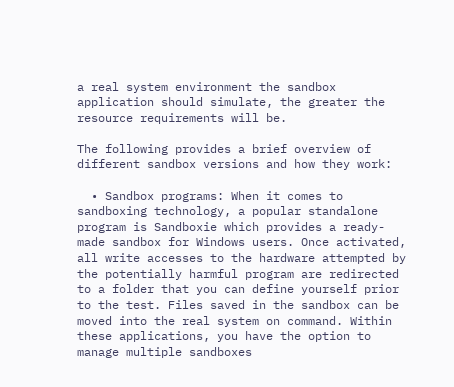a real system environment the sandbox application should simulate, the greater the resource requirements will be.

The following provides a brief overview of different sandbox versions and how they work:

  • Sandbox programs: When it comes to sandboxing technology, a popular standalone program is Sandboxie which provides a ready-made sandbox for Windows users. Once activated, all write accesses to the hardware attempted by the potentially harmful program are redirected to a folder that you can define yourself prior to the test. Files saved in the sandbox can be moved into the real system on command. Within these applications, you have the option to manage multiple sandboxes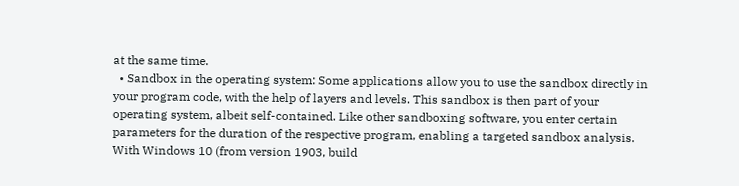at the same time.
  • Sandbox in the operating system: Some applications allow you to use the sandbox directly in your program code, with the help of layers and levels. This sandbox is then part of your operating system, albeit self-contained. Like other sandboxing software, you enter certain parameters for the duration of the respective program, enabling a targeted sandbox analysis. With Windows 10 (from version 1903, build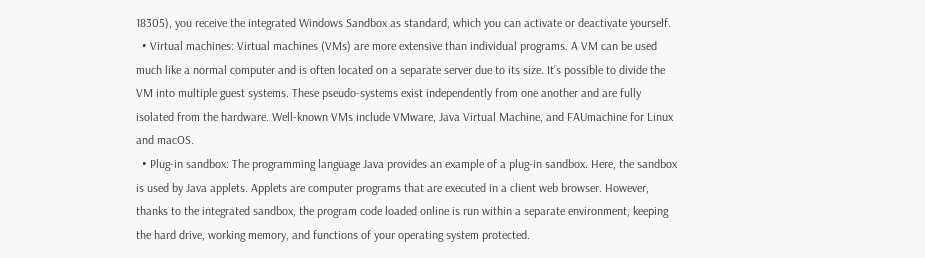18305), you receive the integrated Windows Sandbox as standard, which you can activate or deactivate yourself.
  • Virtual machines: Virtual machines (VMs) are more extensive than individual programs. A VM can be used much like a normal computer and is often located on a separate server due to its size. It’s possible to divide the VM into multiple guest systems. These pseudo-systems exist independently from one another and are fully isolated from the hardware. Well-known VMs include VMware, Java Virtual Machine, and FAUmachine for Linux and macOS.
  • Plug-in sandbox: The programming language Java provides an example of a plug-in sandbox. Here, the sandbox is used by Java applets. Applets are computer programs that are executed in a client web browser. However, thanks to the integrated sandbox, the program code loaded online is run within a separate environment, keeping the hard drive, working memory, and functions of your operating system protected.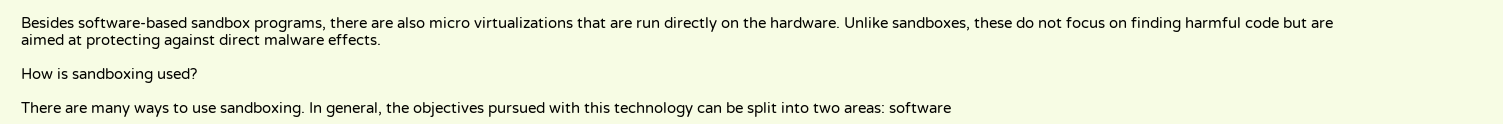Besides software-based sandbox programs, there are also micro virtualizations that are run directly on the hardware. Unlike sandboxes, these do not focus on finding harmful code but are aimed at protecting against direct malware effects.

How is sandboxing used?

There are many ways to use sandboxing. In general, the objectives pursued with this technology can be split into two areas: software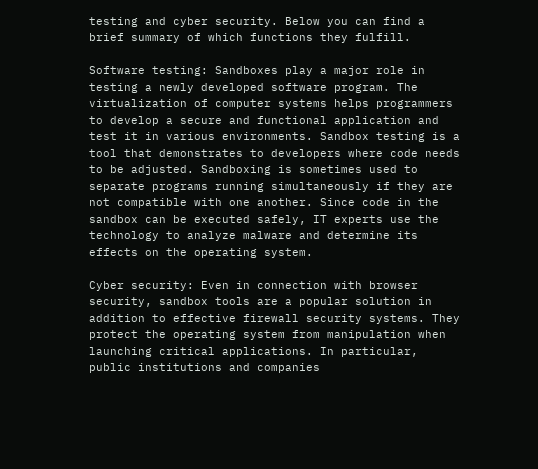testing and cyber security. Below you can find a brief summary of which functions they fulfill.

Software testing: Sandboxes play a major role in testing a newly developed software program. The virtualization of computer systems helps programmers to develop a secure and functional application and test it in various environments. Sandbox testing is a tool that demonstrates to developers where code needs to be adjusted. Sandboxing is sometimes used to separate programs running simultaneously if they are not compatible with one another. Since code in the sandbox can be executed safely, IT experts use the technology to analyze malware and determine its effects on the operating system.

Cyber security: Even in connection with browser security, sandbox tools are a popular solution in addition to effective firewall security systems. They protect the operating system from manipulation when launching critical applications. In particular, public institutions and companies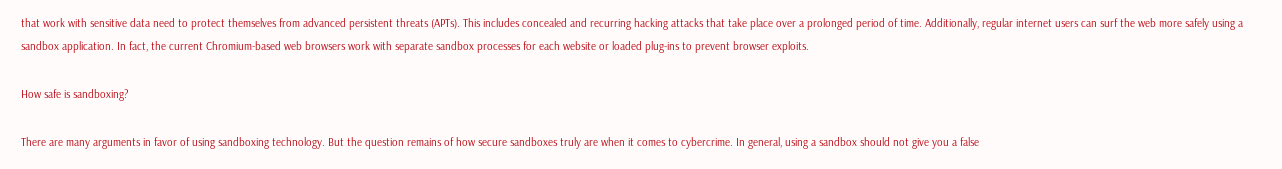that work with sensitive data need to protect themselves from advanced persistent threats (APTs). This includes concealed and recurring hacking attacks that take place over a prolonged period of time. Additionally, regular internet users can surf the web more safely using a sandbox application. In fact, the current Chromium-based web browsers work with separate sandbox processes for each website or loaded plug-ins to prevent browser exploits.

How safe is sandboxing?

There are many arguments in favor of using sandboxing technology. But the question remains of how secure sandboxes truly are when it comes to cybercrime. In general, using a sandbox should not give you a false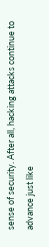sense of security. After all, hacking attacks continue to advance just like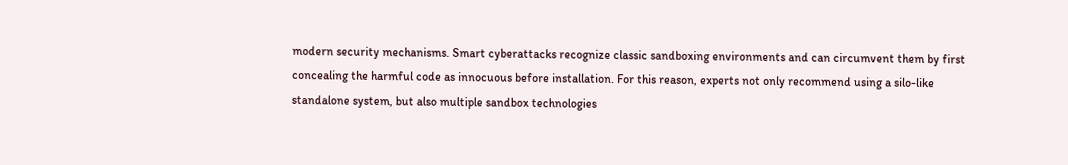modern security mechanisms. Smart cyberattacks recognize classic sandboxing environments and can circumvent them by first concealing the harmful code as innocuous before installation. For this reason, experts not only recommend using a silo-like standalone system, but also multiple sandbox technologies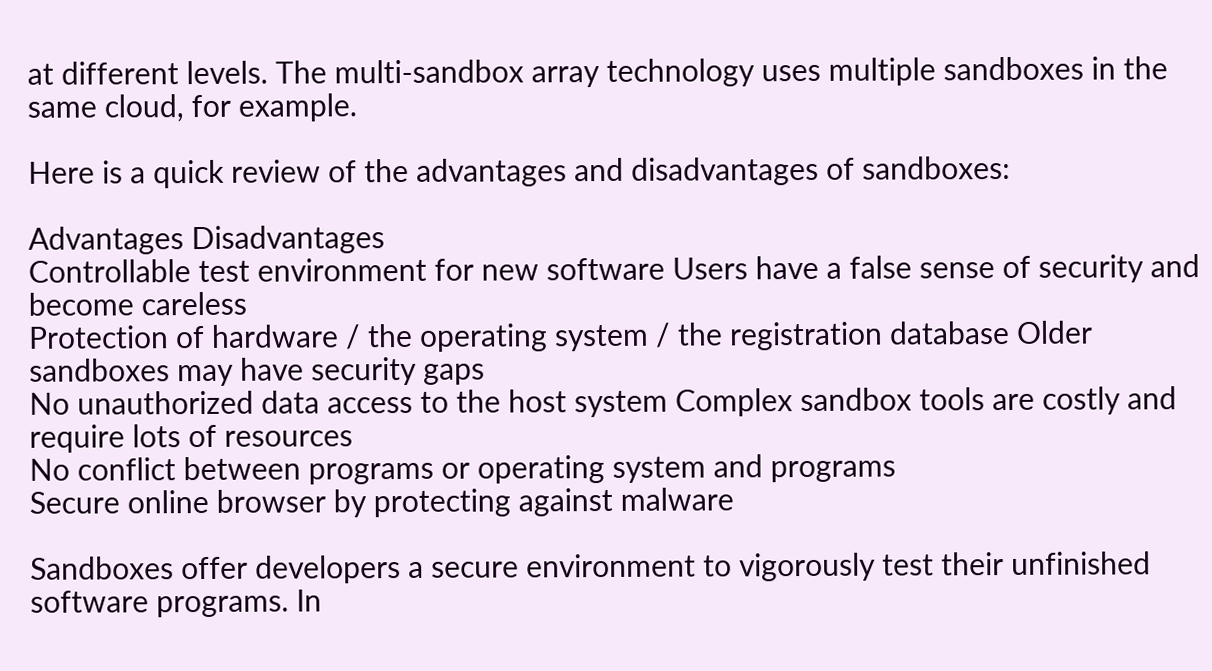at different levels. The multi-sandbox array technology uses multiple sandboxes in the same cloud, for example.

Here is a quick review of the advantages and disadvantages of sandboxes:

Advantages Disadvantages
Controllable test environment for new software Users have a false sense of security and become careless
Protection of hardware / the operating system / the registration database Older sandboxes may have security gaps
No unauthorized data access to the host system Complex sandbox tools are costly and require lots of resources
No conflict between programs or operating system and programs
Secure online browser by protecting against malware

Sandboxes offer developers a secure environment to vigorously test their unfinished software programs. In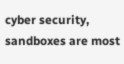cyber security, sandboxes are most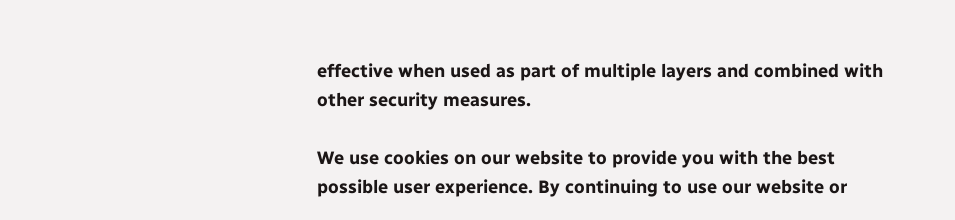effective when used as part of multiple layers and combined with other security measures.

We use cookies on our website to provide you with the best possible user experience. By continuing to use our website or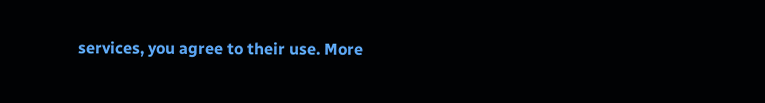services, you agree to their use. More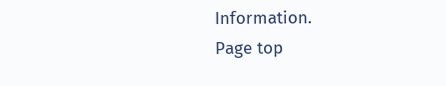Information.
Page top